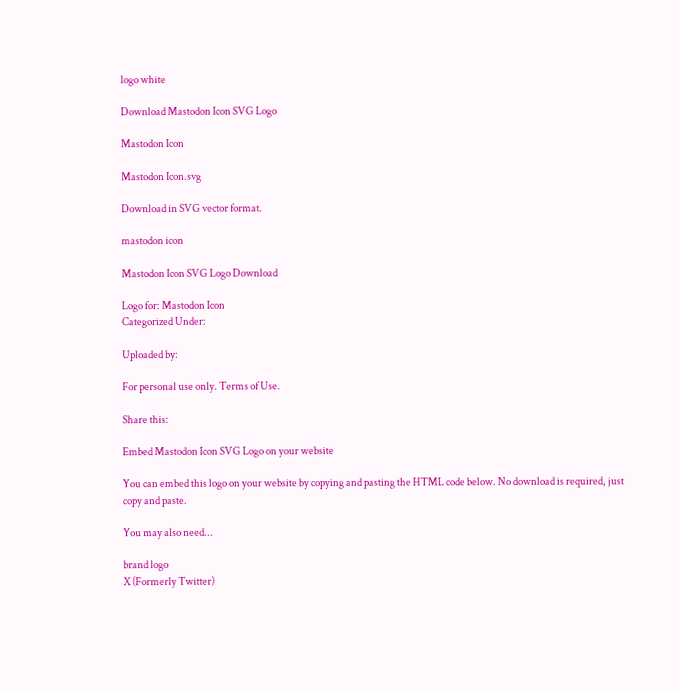logo white

Download Mastodon Icon SVG Logo

Mastodon Icon

Mastodon Icon.svg

Download in SVG vector format.

mastodon icon

Mastodon Icon SVG Logo Download

Logo for: Mastodon Icon
Categorized Under:

Uploaded by:

For personal use only. Terms of Use.

Share this:

Embed Mastodon Icon SVG Logo on your website

You can embed this logo on your website by copying and pasting the HTML code below. No download is required, just copy and paste.

You may also need...

brand logo
X (Formerly Twitter)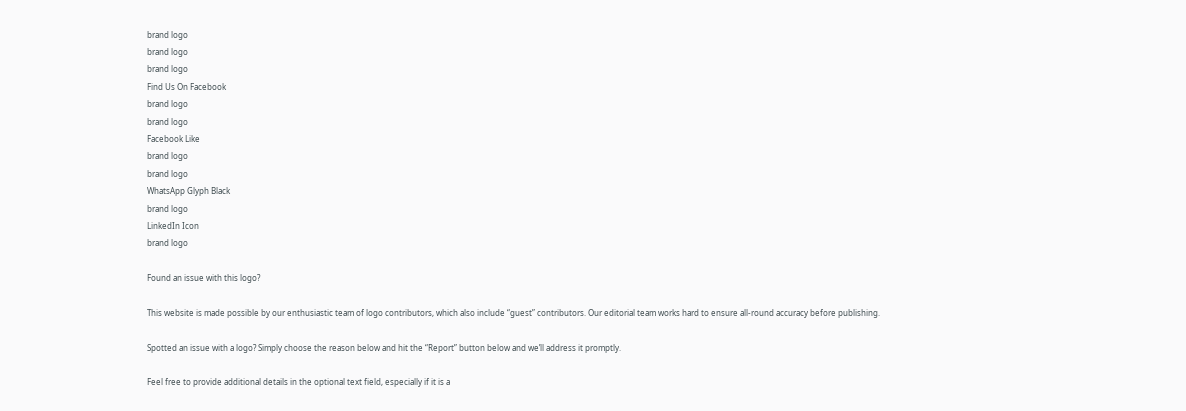brand logo
brand logo
brand logo
Find Us On Facebook
brand logo
brand logo
Facebook Like
brand logo
brand logo
WhatsApp Glyph Black
brand logo
LinkedIn Icon
brand logo

Found an issue with this logo?

This website is made possible by our enthusiastic team of logo contributors, which also include “guest” contributors. Our editorial team works hard to ensure all-round accuracy before publishing.

Spotted an issue with a logo? Simply choose the reason below and hit the “Report” button below and we’ll address it promptly.

Feel free to provide additional details in the optional text field, especially if it is a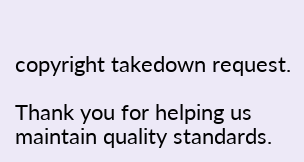copyright takedown request.

Thank you for helping us maintain quality standards.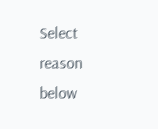Select reason below